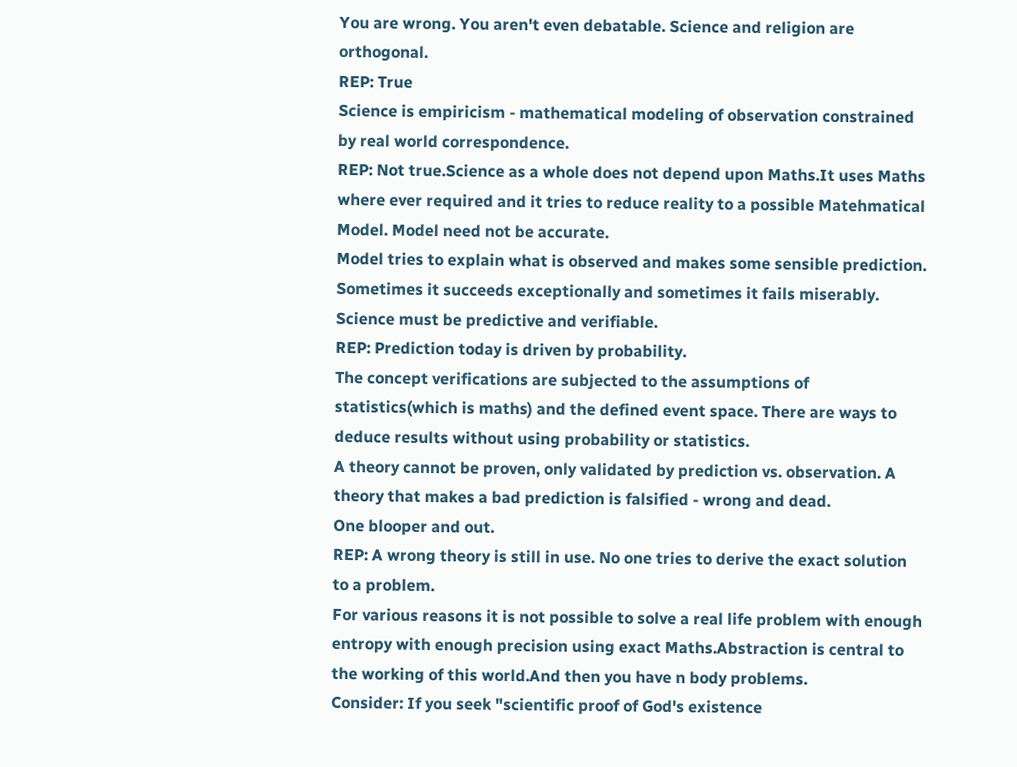You are wrong. You aren't even debatable. Science and religion are orthogonal.
REP: True
Science is empiricism - mathematical modeling of observation constrained by real world correspondence.
REP: Not true.Science as a whole does not depend upon Maths.It uses Maths where ever required and it tries to reduce reality to a possible Matehmatical Model. Model need not be accurate.
Model tries to explain what is observed and makes some sensible prediction. Sometimes it succeeds exceptionally and sometimes it fails miserably.
Science must be predictive and verifiable.
REP: Prediction today is driven by probability.
The concept verifications are subjected to the assumptions of statistics(which is maths) and the defined event space. There are ways to deduce results without using probability or statistics.
A theory cannot be proven, only validated by prediction vs. observation. A theory that makes a bad prediction is falsified - wrong and dead.
One blooper and out.
REP: A wrong theory is still in use. No one tries to derive the exact solution to a problem.
For various reasons it is not possible to solve a real life problem with enough entropy with enough precision using exact Maths.Abstraction is central to the working of this world.And then you have n body problems.
Consider: If you seek "scientific proof of God's existence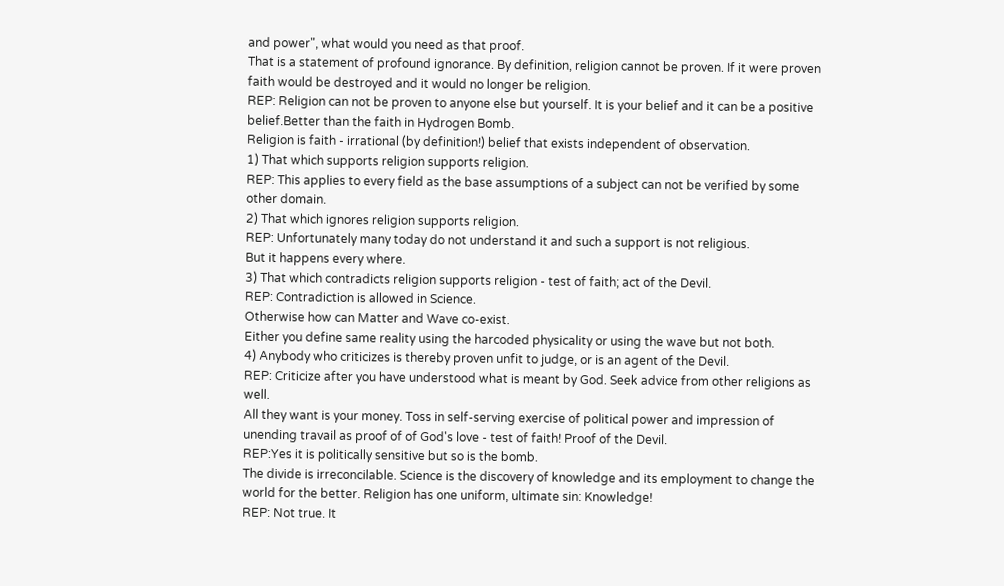and power", what would you need as that proof.
That is a statement of profound ignorance. By definition, religion cannot be proven. If it were proven faith would be destroyed and it would no longer be religion.
REP: Religion can not be proven to anyone else but yourself. It is your belief and it can be a positive belief.Better than the faith in Hydrogen Bomb.
Religion is faith - irrational (by definition!) belief that exists independent of observation.
1) That which supports religion supports religion.
REP: This applies to every field as the base assumptions of a subject can not be verified by some other domain.
2) That which ignores religion supports religion.
REP: Unfortunately many today do not understand it and such a support is not religious.
But it happens every where.
3) That which contradicts religion supports religion - test of faith; act of the Devil.
REP: Contradiction is allowed in Science.
Otherwise how can Matter and Wave co-exist.
Either you define same reality using the harcoded physicality or using the wave but not both.
4) Anybody who criticizes is thereby proven unfit to judge, or is an agent of the Devil.
REP: Criticize after you have understood what is meant by God. Seek advice from other religions as well.
All they want is your money. Toss in self-serving exercise of political power and impression of unending travail as proof of of God's love - test of faith! Proof of the Devil.
REP:Yes it is politically sensitive but so is the bomb.
The divide is irreconcilable. Science is the discovery of knowledge and its employment to change the world for the better. Religion has one uniform, ultimate sin: Knowledge!
REP: Not true. It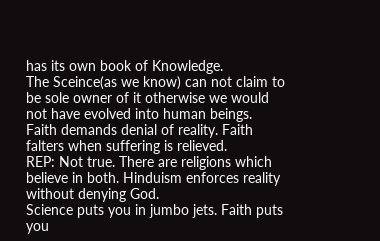has its own book of Knowledge.
The Sceince(as we know) can not claim to be sole owner of it otherwise we would not have evolved into human beings.
Faith demands denial of reality. Faith falters when suffering is relieved.
REP: Not true. There are religions which believe in both. Hinduism enforces reality without denying God.
Science puts you in jumbo jets. Faith puts you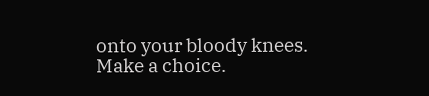onto your bloody knees. Make a choice.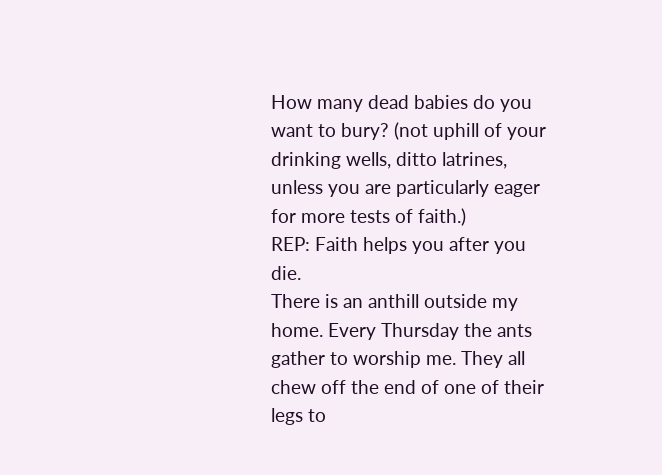How many dead babies do you want to bury? (not uphill of your drinking wells, ditto latrines, unless you are particularly eager for more tests of faith.)
REP: Faith helps you after you die.
There is an anthill outside my home. Every Thursday the ants gather to worship me. They all chew off the end of one of their legs to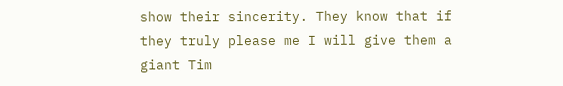show their sincerity. They know that if they truly please me I will give them a giant Tim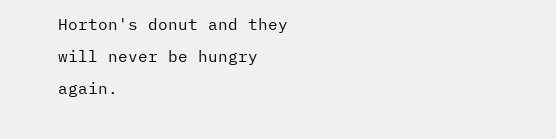Horton's donut and they will never be hungry again.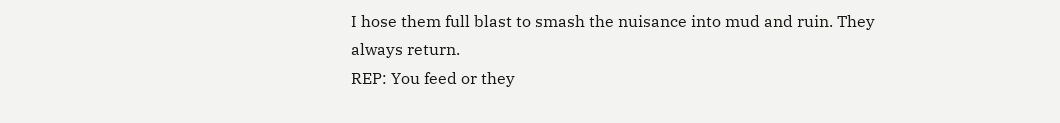I hose them full blast to smash the nuisance into mud and ruin. They always return.
REP: You feed or they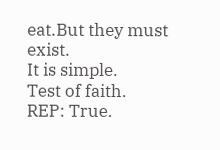eat.But they must exist.
It is simple.
Test of faith.
REP: True.